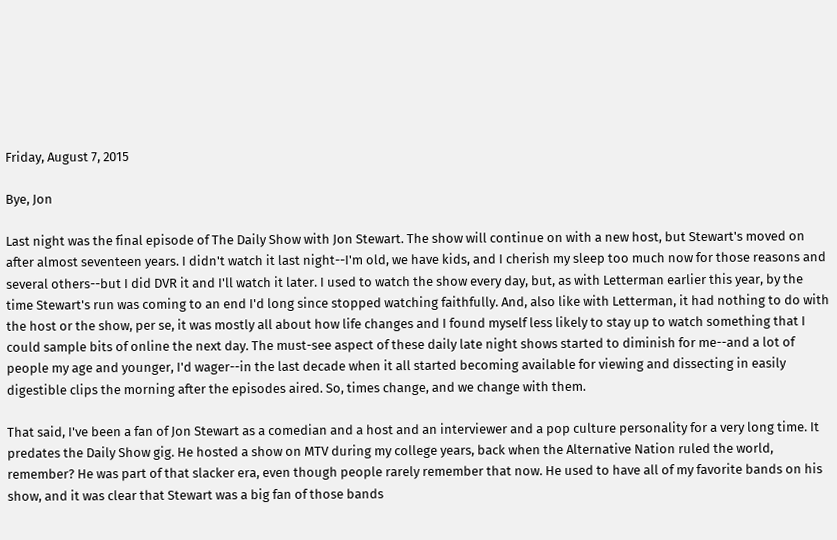Friday, August 7, 2015

Bye, Jon

Last night was the final episode of The Daily Show with Jon Stewart. The show will continue on with a new host, but Stewart's moved on after almost seventeen years. I didn't watch it last night--I'm old, we have kids, and I cherish my sleep too much now for those reasons and several others--but I did DVR it and I'll watch it later. I used to watch the show every day, but, as with Letterman earlier this year, by the time Stewart's run was coming to an end I'd long since stopped watching faithfully. And, also like with Letterman, it had nothing to do with the host or the show, per se, it was mostly all about how life changes and I found myself less likely to stay up to watch something that I could sample bits of online the next day. The must-see aspect of these daily late night shows started to diminish for me--and a lot of people my age and younger, I'd wager--in the last decade when it all started becoming available for viewing and dissecting in easily digestible clips the morning after the episodes aired. So, times change, and we change with them.

That said, I've been a fan of Jon Stewart as a comedian and a host and an interviewer and a pop culture personality for a very long time. It predates the Daily Show gig. He hosted a show on MTV during my college years, back when the Alternative Nation ruled the world, remember? He was part of that slacker era, even though people rarely remember that now. He used to have all of my favorite bands on his show, and it was clear that Stewart was a big fan of those bands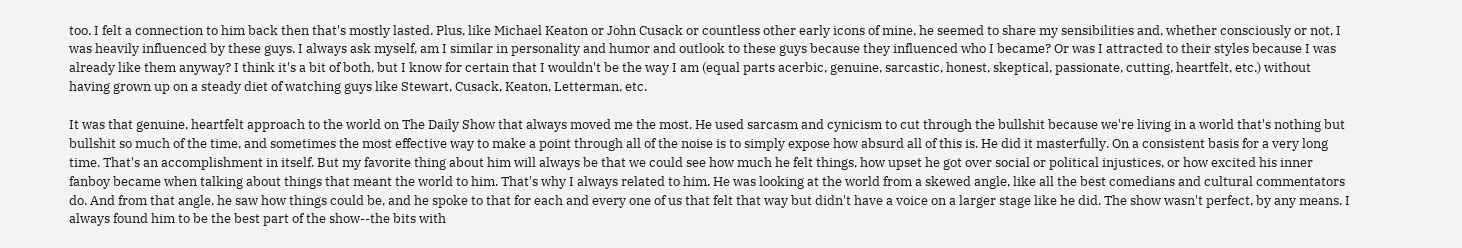too. I felt a connection to him back then that's mostly lasted. Plus, like Michael Keaton or John Cusack or countless other early icons of mine, he seemed to share my sensibilities and, whether consciously or not, I was heavily influenced by these guys. I always ask myself, am I similar in personality and humor and outlook to these guys because they influenced who I became? Or was I attracted to their styles because I was already like them anyway? I think it's a bit of both, but I know for certain that I wouldn't be the way I am (equal parts acerbic, genuine, sarcastic, honest, skeptical, passionate, cutting, heartfelt, etc.) without having grown up on a steady diet of watching guys like Stewart, Cusack, Keaton, Letterman, etc.

It was that genuine, heartfelt approach to the world on The Daily Show that always moved me the most. He used sarcasm and cynicism to cut through the bullshit because we're living in a world that's nothing but bullshit so much of the time, and sometimes the most effective way to make a point through all of the noise is to simply expose how absurd all of this is. He did it masterfully. On a consistent basis for a very long time. That's an accomplishment in itself. But my favorite thing about him will always be that we could see how much he felt things, how upset he got over social or political injustices, or how excited his inner fanboy became when talking about things that meant the world to him. That's why I always related to him. He was looking at the world from a skewed angle, like all the best comedians and cultural commentators do. And from that angle, he saw how things could be, and he spoke to that for each and every one of us that felt that way but didn't have a voice on a larger stage like he did. The show wasn't perfect, by any means. I always found him to be the best part of the show--the bits with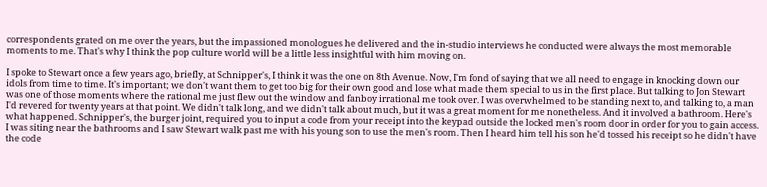correspondents grated on me over the years, but the impassioned monologues he delivered and the in-studio interviews he conducted were always the most memorable moments to me. That's why I think the pop culture world will be a little less insightful with him moving on.

I spoke to Stewart once a few years ago, briefly, at Schnipper's, I think it was the one on 8th Avenue. Now, I'm fond of saying that we all need to engage in knocking down our idols from time to time. It's important; we don't want them to get too big for their own good and lose what made them special to us in the first place. But talking to Jon Stewart was one of those moments where the rational me just flew out the window and fanboy irrational me took over. I was overwhelmed to be standing next to, and talking to, a man I'd revered for twenty years at that point. We didn't talk long, and we didn't talk about much, but it was a great moment for me nonetheless. And it involved a bathroom. Here's what happened. Schnipper's, the burger joint, required you to input a code from your receipt into the keypad outside the locked men's room door in order for you to gain access. I was siting near the bathrooms and I saw Stewart walk past me with his young son to use the men's room. Then I heard him tell his son he'd tossed his receipt so he didn't have the code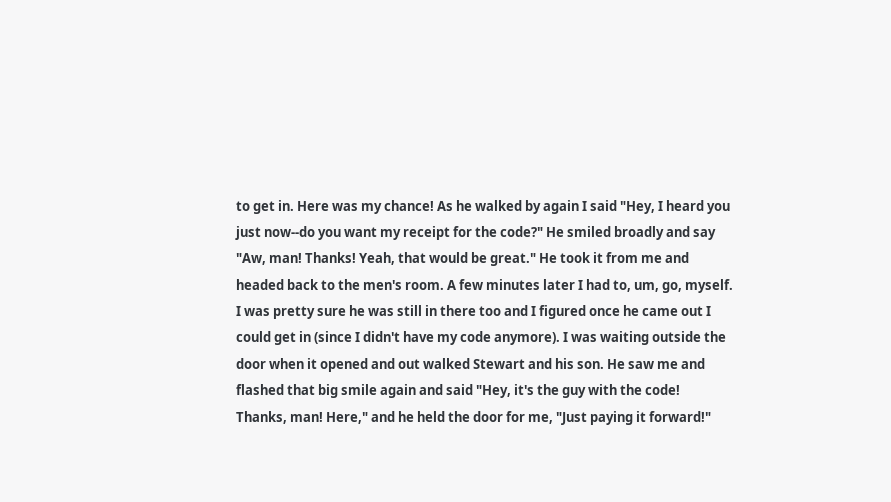to get in. Here was my chance! As he walked by again I said "Hey, I heard you just now--do you want my receipt for the code?" He smiled broadly and say "Aw, man! Thanks! Yeah, that would be great." He took it from me and headed back to the men's room. A few minutes later I had to, um, go, myself. I was pretty sure he was still in there too and I figured once he came out I could get in (since I didn't have my code anymore). I was waiting outside the door when it opened and out walked Stewart and his son. He saw me and flashed that big smile again and said "Hey, it's the guy with the code! Thanks, man! Here," and he held the door for me, "Just paying it forward!"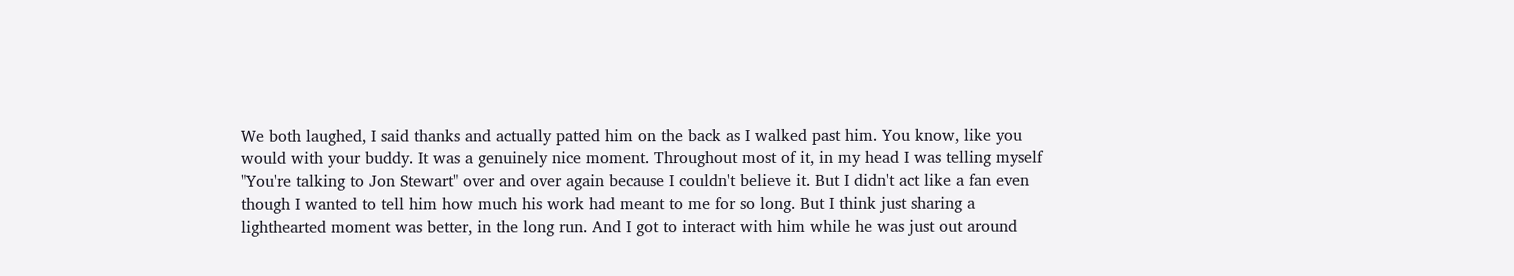We both laughed, I said thanks and actually patted him on the back as I walked past him. You know, like you would with your buddy. It was a genuinely nice moment. Throughout most of it, in my head I was telling myself "You're talking to Jon Stewart" over and over again because I couldn't believe it. But I didn't act like a fan even though I wanted to tell him how much his work had meant to me for so long. But I think just sharing a lighthearted moment was better, in the long run. And I got to interact with him while he was just out around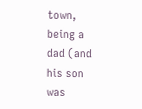town, being a dad (and his son was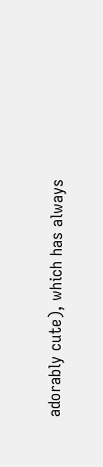adorably cute), which has always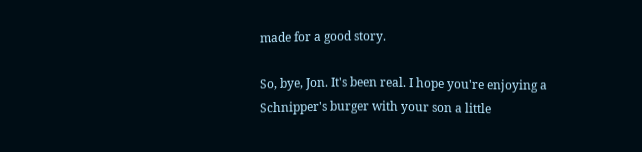made for a good story.

So, bye, Jon. It's been real. I hope you're enjoying a Schnipper's burger with your son a little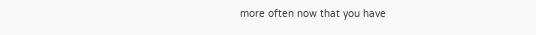more often now that you have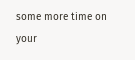some more time on your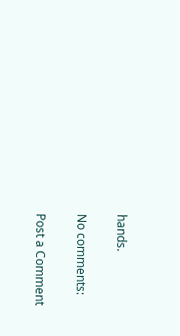hands.

No comments:

Post a Comment